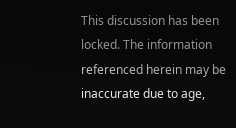This discussion has been locked. The information referenced herein may be inaccurate due to age,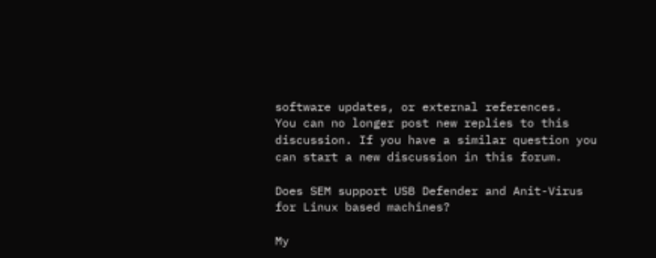software updates, or external references.
You can no longer post new replies to this discussion. If you have a similar question you can start a new discussion in this forum.

Does SEM support USB Defender and Anit-Virus for Linux based machines?

My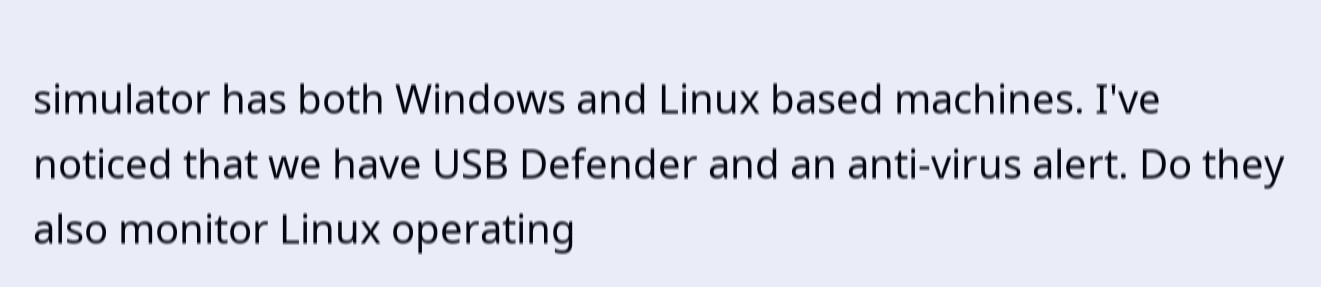simulator has both Windows and Linux based machines. I've noticed that we have USB Defender and an anti-virus alert. Do they also monitor Linux operating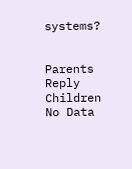systems?


Parents Reply Children
No Data